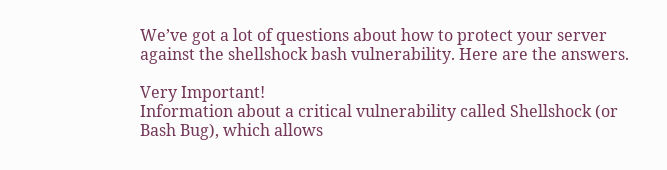We’ve got a lot of questions about how to protect your server against the shellshock bash vulnerability. Here are the answers.

Very Important!
Information about a critical vulnerability called Shellshock (or Bash Bug), which allows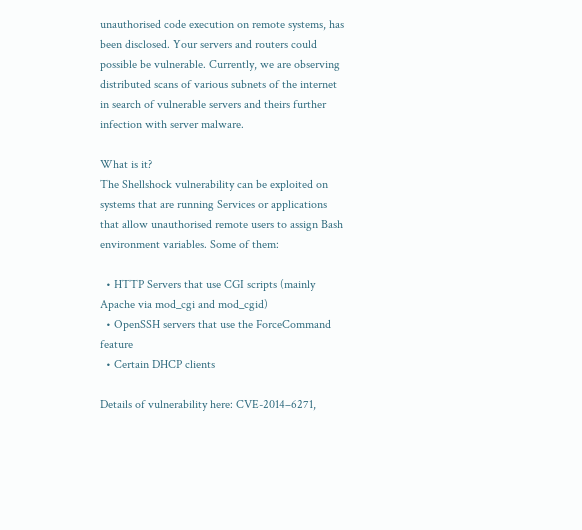unauthorised code execution on remote systems, has been disclosed. Your servers and routers could possible be vulnerable. Currently, we are observing distributed scans of various subnets of the internet in search of vulnerable servers and theirs further infection with server malware.

What is it?
The Shellshock vulnerability can be exploited on systems that are running Services or applications that allow unauthorised remote users to assign Bash environment variables. Some of them:

  • HTTP Servers that use CGI scripts (mainly Apache via mod_cgi and mod_cgid)
  • OpenSSH servers that use the ForceCommand feature
  • Certain DHCP clients

Details of vulnerability here: CVE-2014–6271,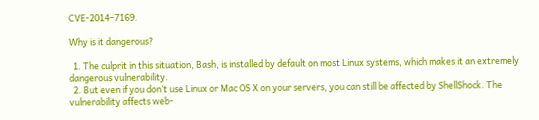CVE-2014–7169.

Why is it dangerous?

  1. The culprit in this situation, Bash, is installed by default on most Linux systems, which makes it an extremely dangerous vulnerability.
  2. But even if you don’t use Linux or Mac OS X on your servers, you can still be affected by ShellShock. The vulnerability affects web-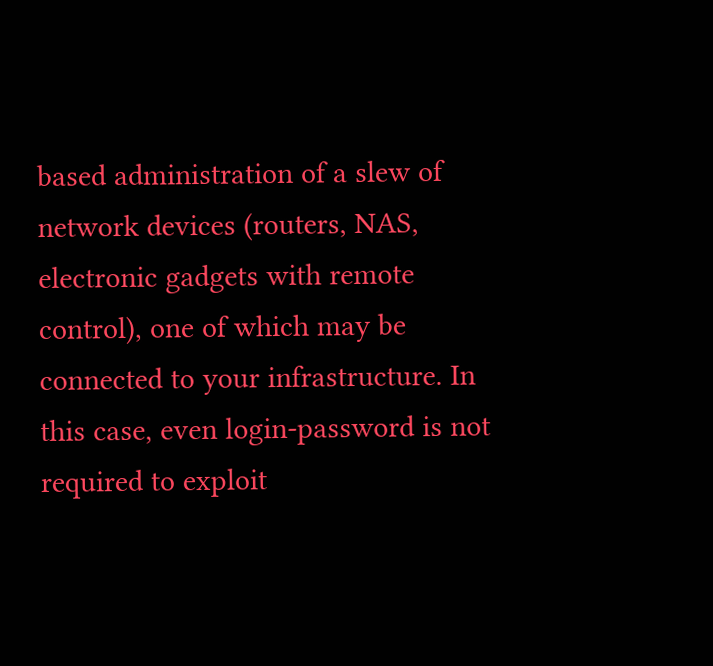based administration of a slew of network devices (routers, NAS, electronic gadgets with remote control), one of which may be connected to your infrastructure. In this case, even login-password is not required to exploit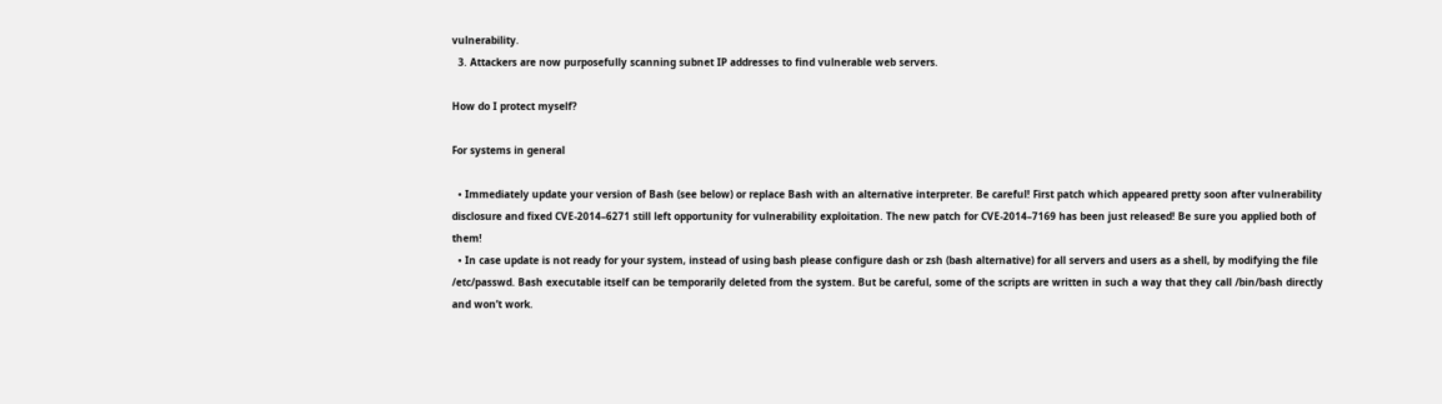vulnerability.
  3. Attackers are now purposefully scanning subnet IP addresses to find vulnerable web servers.

How do I protect myself?

For systems in general

  • Immediately update your version of Bash (see below) or replace Bash with an alternative interpreter. Be careful! First patch which appeared pretty soon after vulnerability disclosure and fixed CVE-2014–6271 still left opportunity for vulnerability exploitation. The new patch for CVE-2014–7169 has been just released! Be sure you applied both of them!
  • In case update is not ready for your system, instead of using bash please configure dash or zsh (bash alternative) for all servers and users as a shell, by modifying the file /etc/passwd. Bash executable itself can be temporarily deleted from the system. But be careful, some of the scripts are written in such a way that they call /bin/bash directly and won’t work.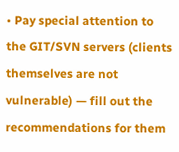• Pay special attention to the GIT/SVN servers (clients themselves are not vulnerable) — fill out the recommendations for them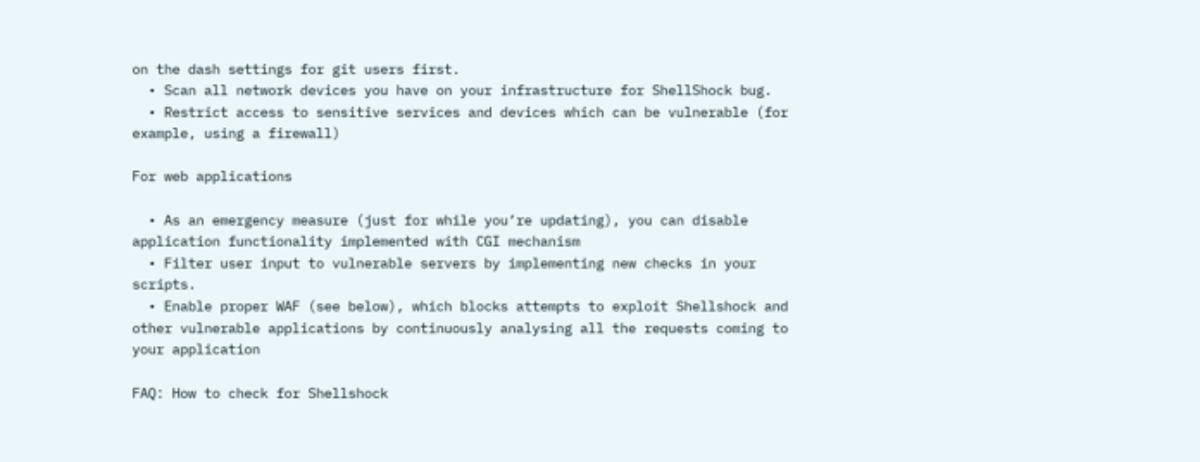on the dash settings for git users first.
  • Scan all network devices you have on your infrastructure for ShellShock bug.
  • Restrict access to sensitive services and devices which can be vulnerable (for example, using a firewall)

For web applications

  • As an emergency measure (just for while you’re updating), you can disable application functionality implemented with CGI mechanism
  • Filter user input to vulnerable servers by implementing new checks in your scripts.
  • Enable proper WAF (see below), which blocks attempts to exploit Shellshock and other vulnerable applications by continuously analysing all the requests coming to your application

FAQ: How to check for Shellshock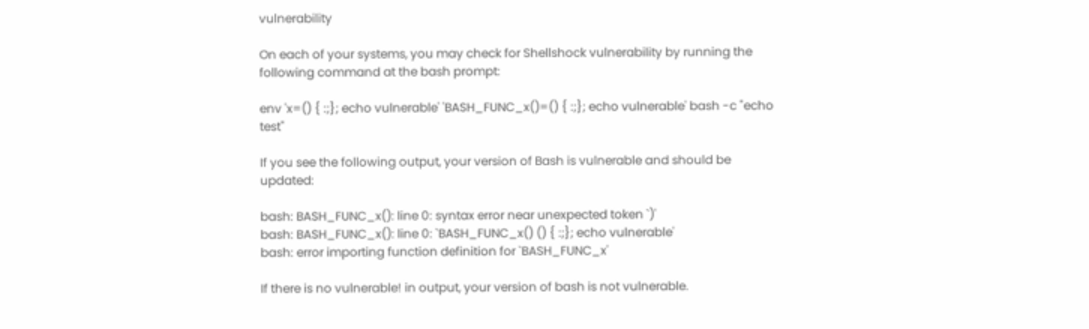vulnerability

On each of your systems, you may check for Shellshock vulnerability by running the following command at the bash prompt:

env 'x=() { :;}; echo vulnerable' 'BASH_FUNC_x()=() { :;}; echo vulnerable' bash -c "echo test"

If you see the following output, your version of Bash is vulnerable and should be updated:

bash: BASH_FUNC_x(): line 0: syntax error near unexpected token `)'
bash: BASH_FUNC_x(): line 0: `BASH_FUNC_x() () { :;}; echo vulnerable'
bash: error importing function definition for `BASH_FUNC_x'

If there is no vulnerable! in output, your version of bash is not vulnerable.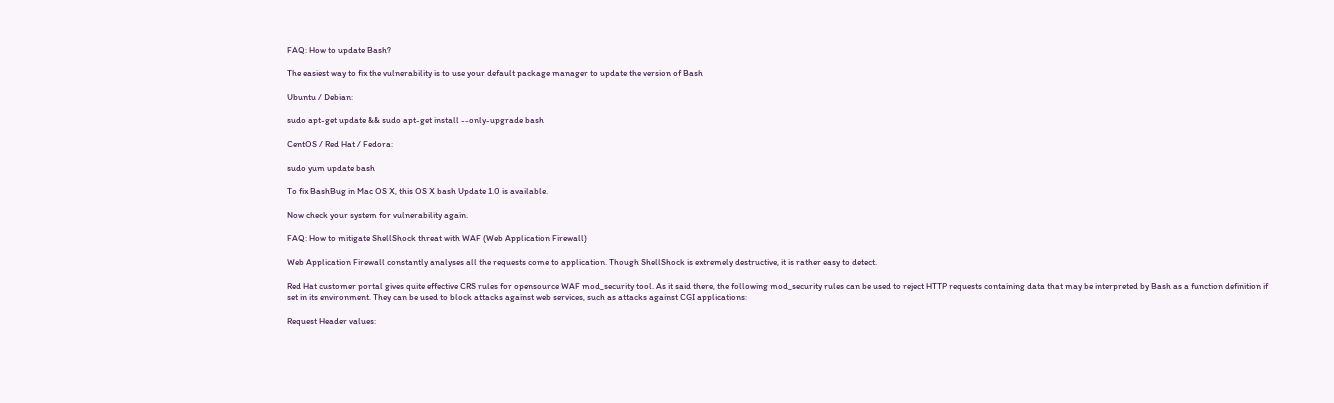FAQ: How to update Bash?

The easiest way to fix the vulnerability is to use your default package manager to update the version of Bash

Ubuntu / Debian:

sudo apt-get update && sudo apt-get install --only-upgrade bash

CentOS / Red Hat / Fedora:

sudo yum update bash

To fix BashBug in Mac OS X, this OS X bash Update 1.0 is available.

Now check your system for vulnerability again.

FAQ: How to mitigate ShellShock threat with WAF (Web Application Firewall)

Web Application Firewall constantly analyses all the requests come to application. Though ShellShock is extremely destructive, it is rather easy to detect.

Red Hat customer portal gives quite effective CRS rules for opensource WAF mod_security tool. As it said there, the following mod_security rules can be used to reject HTTP requests containing data that may be interpreted by Bash as a function definition if set in its environment. They can be used to block attacks against web services, such as attacks against CGI applications:

Request Header values: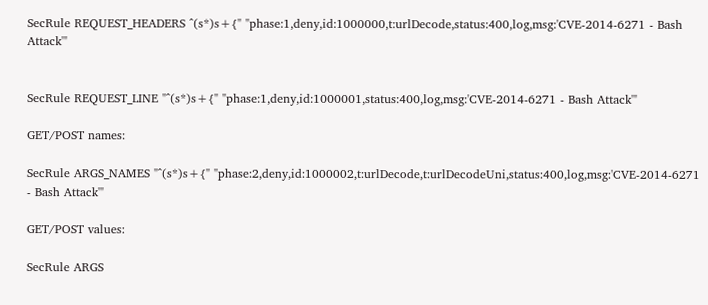SecRule REQUEST_HEADERS ^(s*)s+{" "phase:1,deny,id:1000000,t:urlDecode,status:400,log,msg:'CVE-2014-6271 - Bash Attack'"


SecRule REQUEST_LINE "^(s*)s+{" "phase:1,deny,id:1000001,status:400,log,msg:'CVE-2014-6271 - Bash Attack'"

GET/POST names:

SecRule ARGS_NAMES "^(s*)s+{" "phase:2,deny,id:1000002,t:urlDecode,t:urlDecodeUni,status:400,log,msg:'CVE-2014-6271 - Bash Attack'"

GET/POST values:

SecRule ARGS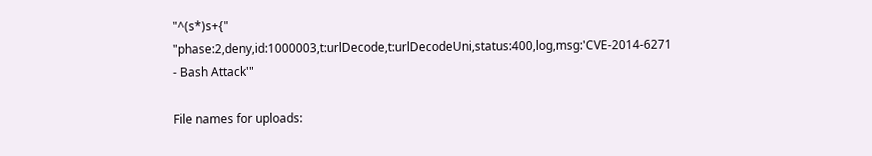"^(s*)s+{" "phase:2,deny,id:1000003,t:urlDecode,t:urlDecodeUni,status:400,log,msg:'CVE-2014-6271 - Bash Attack'"

File names for uploads: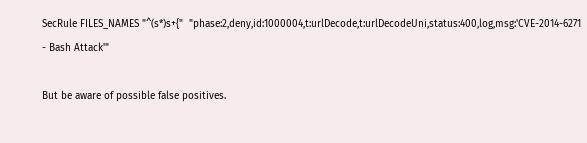SecRule FILES_NAMES "^(s*)s+{"  "phase:2,deny,id:1000004,t:urlDecode,t:urlDecodeUni,status:400,log,msg:'CVE-2014-6271  - Bash Attack'"

But be aware of possible false positives.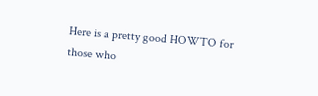Here is a pretty good HOWTO for those who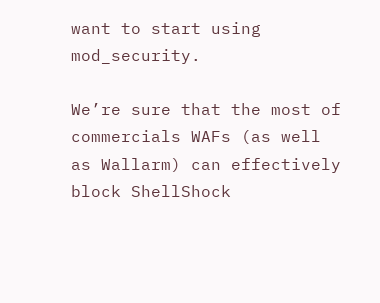want to start using mod_security.

We’re sure that the most of commercials WAFs (as well as Wallarm) can effectively block ShellShock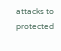attacks to protected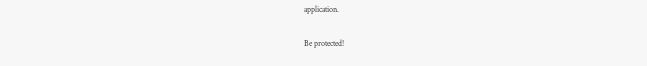application.

Be protected!